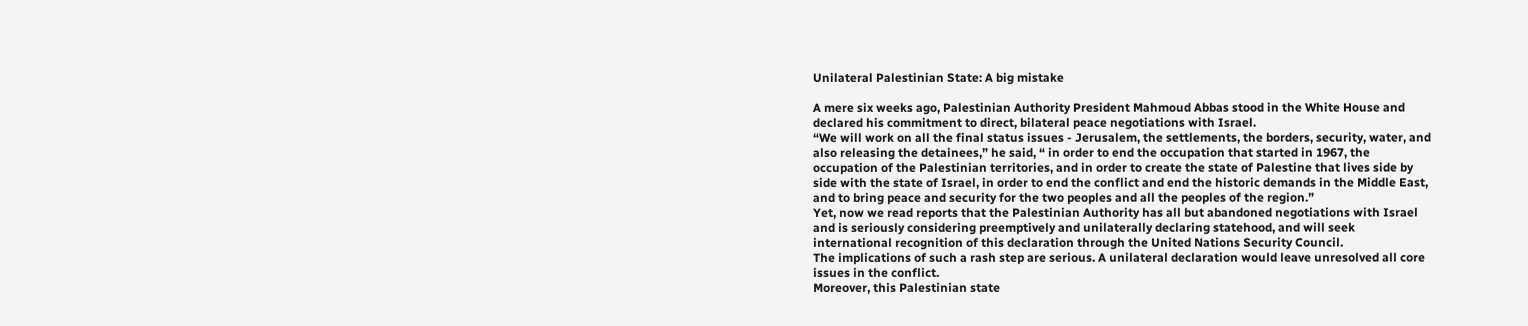Unilateral Palestinian State: A big mistake

A mere six weeks ago, Palestinian Authority President Mahmoud Abbas stood in the White House and declared his commitment to direct, bilateral peace negotiations with Israel.
“We will work on all the final status issues - Jerusalem, the settlements, the borders, security, water, and also releasing the detainees,” he said, “ in order to end the occupation that started in 1967, the occupation of the Palestinian territories, and in order to create the state of Palestine that lives side by side with the state of Israel, in order to end the conflict and end the historic demands in the Middle East, and to bring peace and security for the two peoples and all the peoples of the region.”
Yet, now we read reports that the Palestinian Authority has all but abandoned negotiations with Israel and is seriously considering preemptively and unilaterally declaring statehood, and will seek international recognition of this declaration through the United Nations Security Council.
The implications of such a rash step are serious. A unilateral declaration would leave unresolved all core issues in the conflict.
Moreover, this Palestinian state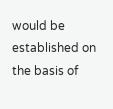would be established on the basis of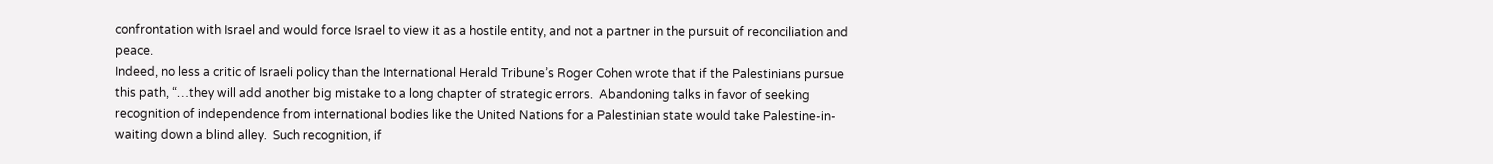confrontation with Israel and would force Israel to view it as a hostile entity, and not a partner in the pursuit of reconciliation and peace.
Indeed, no less a critic of Israeli policy than the International Herald Tribune’s Roger Cohen wrote that if the Palestinians pursue this path, “…they will add another big mistake to a long chapter of strategic errors.  Abandoning talks in favor of seeking recognition of independence from international bodies like the United Nations for a Palestinian state would take Palestine-in-waiting down a blind alley.  Such recognition, if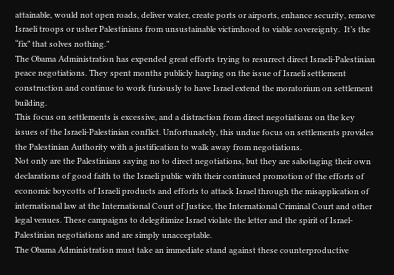attainable, would not open roads, deliver water, create ports or airports, enhance security, remove Israeli troops or usher Palestinians from unsustainable victimhood to viable sovereignty.  It’s the “fix” that solves nothing.”
The Obama Administration has expended great efforts trying to resurrect direct Israeli-Palestinian peace negotiations. They spent months publicly harping on the issue of Israeli settlement construction and continue to work furiously to have Israel extend the moratorium on settlement building.
This focus on settlements is excessive, and a distraction from direct negotiations on the key issues of the Israeli-Palestinian conflict. Unfortunately, this undue focus on settlements provides the Palestinian Authority with a justification to walk away from negotiations.
Not only are the Palestinians saying no to direct negotiations, but they are sabotaging their own declarations of good faith to the Israeli public with their continued promotion of the efforts of economic boycotts of Israeli products and efforts to attack Israel through the misapplication of international law at the International Court of Justice, the International Criminal Court and other legal venues. These campaigns to delegitimize Israel violate the letter and the spirit of Israel-Palestinian negotiations and are simply unacceptable.
The Obama Administration must take an immediate stand against these counterproductive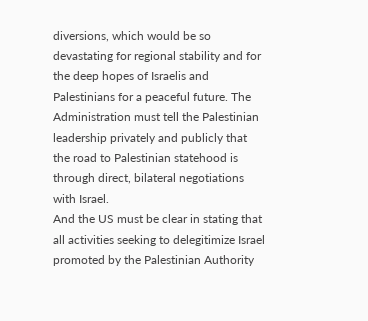diversions, which would be so devastating for regional stability and for the deep hopes of Israelis and Palestinians for a peaceful future. The Administration must tell the Palestinian leadership privately and publicly that the road to Palestinian statehood is through direct, bilateral negotiations with Israel.
And the US must be clear in stating that all activities seeking to delegitimize Israel promoted by the Palestinian Authority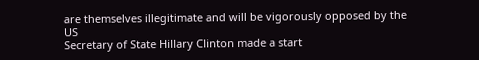are themselves illegitimate and will be vigorously opposed by the US
Secretary of State Hillary Clinton made a start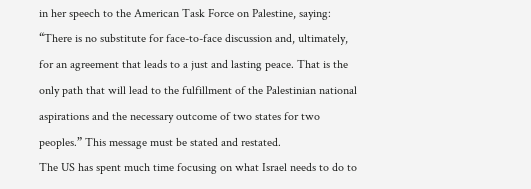in her speech to the American Task Force on Palestine, saying: “There is no substitute for face-to-face discussion and, ultimately, for an agreement that leads to a just and lasting peace. That is the only path that will lead to the fulfillment of the Palestinian national aspirations and the necessary outcome of two states for two peoples.” This message must be stated and restated.
The US has spent much time focusing on what Israel needs to do to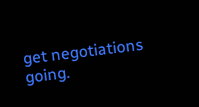get negotiations going.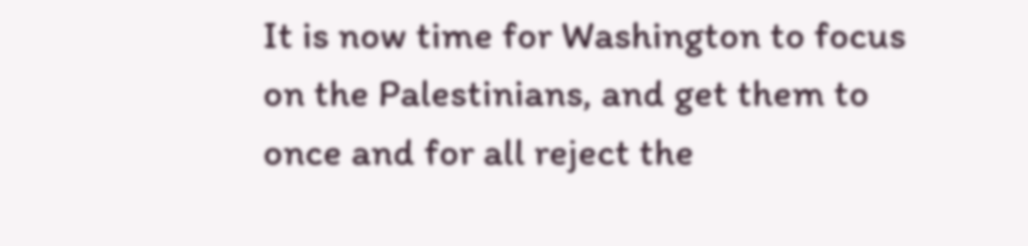It is now time for Washington to focus on the Palestinians, and get them to once and for all reject the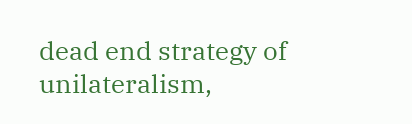dead end strategy of unilateralism,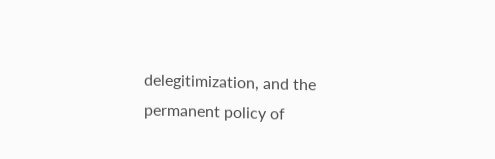delegitimization, and the permanent policy of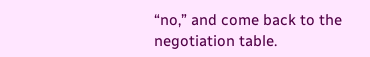“no,” and come back to the negotiation table.